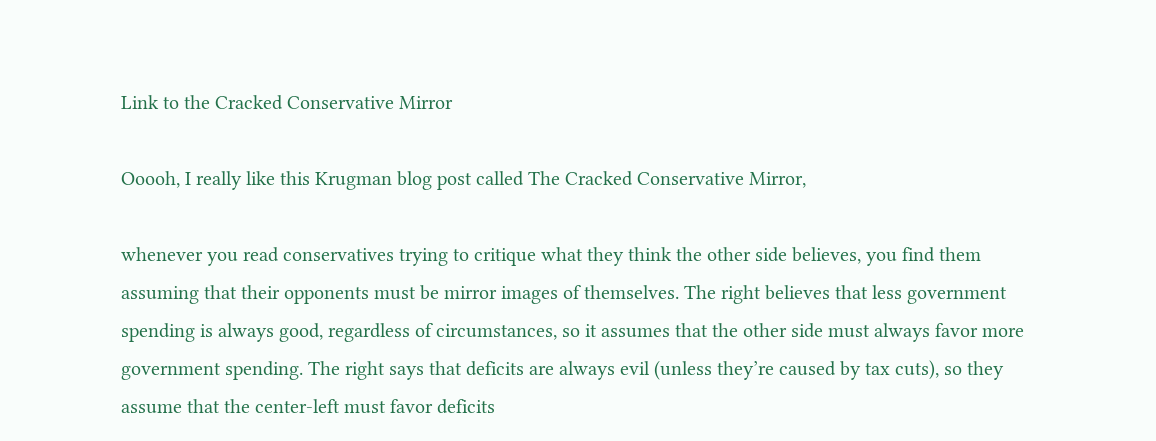Link to the Cracked Conservative Mirror

Ooooh, I really like this Krugman blog post called The Cracked Conservative Mirror,

whenever you read conservatives trying to critique what they think the other side believes, you find them assuming that their opponents must be mirror images of themselves. The right believes that less government spending is always good, regardless of circumstances, so it assumes that the other side must always favor more government spending. The right says that deficits are always evil (unless they’re caused by tax cuts), so they assume that the center-left must favor deficits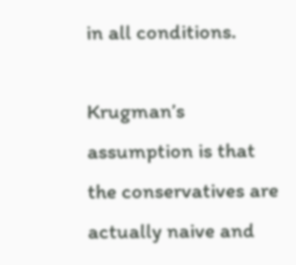in all conditions.

Krugman’s assumption is that the conservatives are actually naive and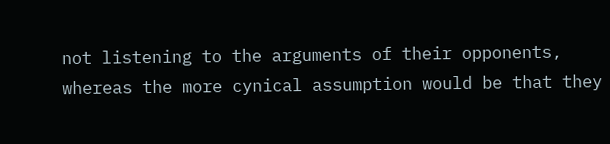not listening to the arguments of their opponents, whereas the more cynical assumption would be that they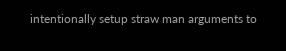intentionally setup straw man arguments to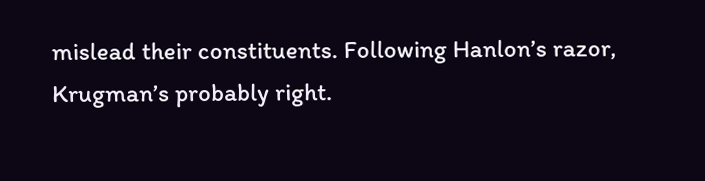mislead their constituents. Following Hanlon’s razor, Krugman’s probably right.